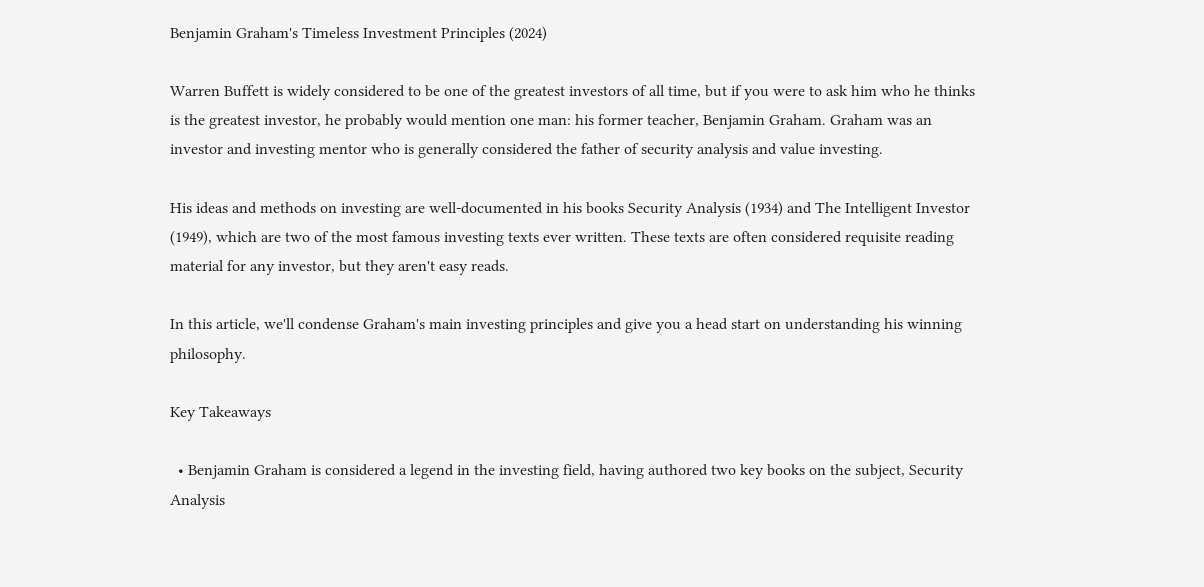Benjamin Graham's Timeless Investment Principles (2024)

Warren Buffett is widely considered to be one of the greatest investors of all time, but if you were to ask him who he thinks is the greatest investor, he probably would mention one man: his former teacher, Benjamin Graham. Graham was an investor and investing mentor who is generally considered the father of security analysis and value investing.

His ideas and methods on investing are well-documented in his books Security Analysis (1934) and The Intelligent Investor (1949), which are two of the most famous investing texts ever written. These texts are often considered requisite reading material for any investor, but they aren't easy reads.

In this article, we'll condense Graham's main investing principles and give you a head start on understanding his winning philosophy.

Key Takeaways

  • Benjamin Graham is considered a legend in the investing field, having authored two key books on the subject, Security Analysis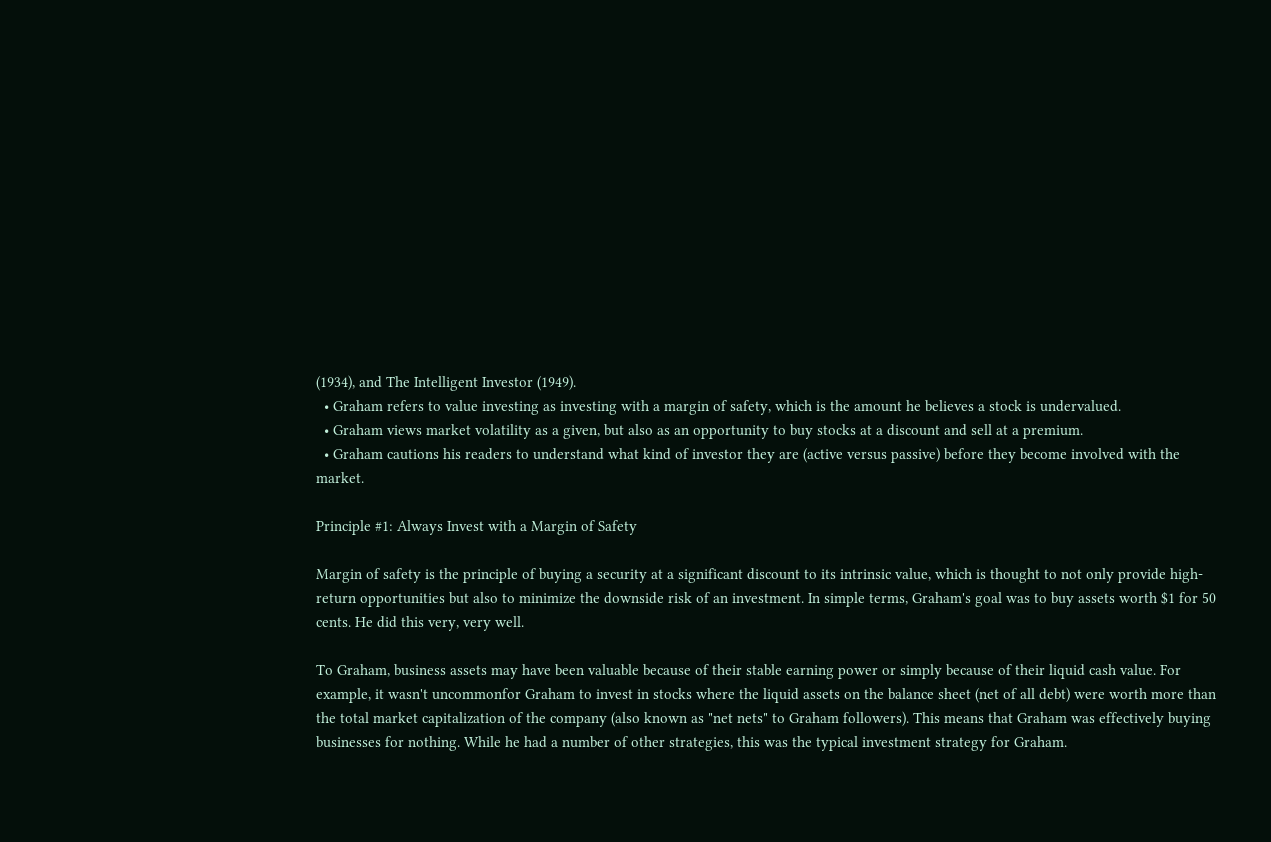(1934), and The Intelligent Investor (1949).
  • Graham refers to value investing as investing with a margin of safety, which is the amount he believes a stock is undervalued.
  • Graham views market volatility as a given, but also as an opportunity to buy stocks at a discount and sell at a premium.
  • Graham cautions his readers to understand what kind of investor they are (active versus passive) before they become involved with the market.

Principle #1: Always Invest with a Margin of Safety

Margin of safety is the principle of buying a security at a significant discount to its intrinsic value, which is thought to not only provide high-return opportunities but also to minimize the downside risk of an investment. In simple terms, Graham's goal was to buy assets worth $1 for 50 cents. He did this very, very well.

To Graham, business assets may have been valuable because of their stable earning power or simply because of their liquid cash value. For example, it wasn't uncommonfor Graham to invest in stocks where the liquid assets on the balance sheet (net of all debt) were worth more than the total market capitalization of the company (also known as "net nets" to Graham followers). This means that Graham was effectively buying businesses for nothing. While he had a number of other strategies, this was the typical investment strategy for Graham.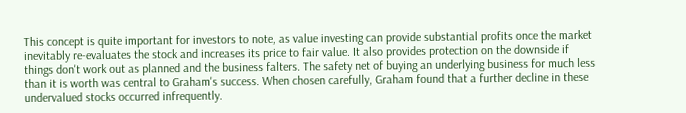This concept is quite important for investors to note, as value investing can provide substantial profits once the market inevitably re-evaluates the stock and increases its price to fair value. It also provides protection on the downside if things don't work out as planned and the business falters. The safety net of buying an underlying business for much less than it is worth was central to Graham's success. When chosen carefully, Graham found that a further decline in these undervalued stocks occurred infrequently.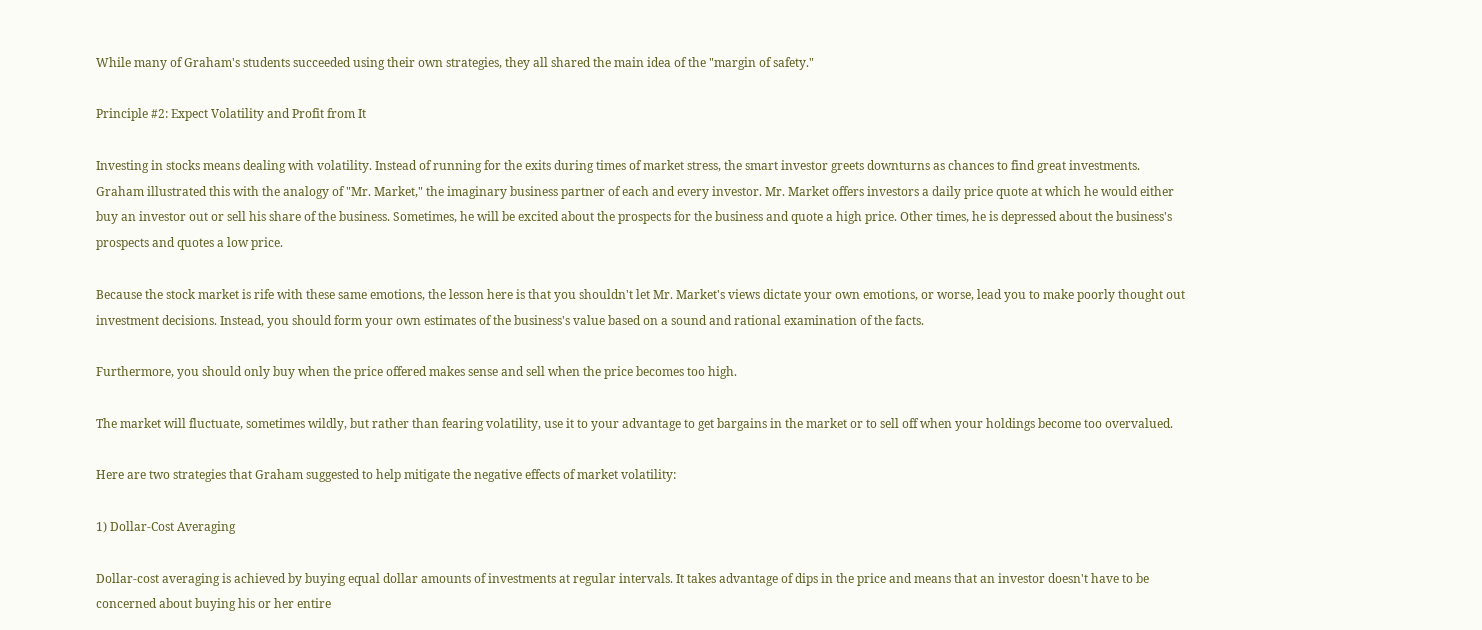While many of Graham's students succeeded using their own strategies, they all shared the main idea of the "margin of safety."

Principle #2: Expect Volatility and Profit from It

Investing in stocks means dealing with volatility. Instead of running for the exits during times of market stress, the smart investor greets downturns as chances to find great investments. Graham illustrated this with the analogy of "Mr. Market," the imaginary business partner of each and every investor. Mr. Market offers investors a daily price quote at which he would either buy an investor out or sell his share of the business. Sometimes, he will be excited about the prospects for the business and quote a high price. Other times, he is depressed about the business's prospects and quotes a low price.

Because the stock market is rife with these same emotions, the lesson here is that you shouldn't let Mr. Market's views dictate your own emotions, or worse, lead you to make poorly thought out investment decisions. Instead, you should form your own estimates of the business's value based on a sound and rational examination of the facts.

Furthermore, you should only buy when the price offered makes sense and sell when the price becomes too high.

The market will fluctuate, sometimes wildly, but rather than fearing volatility, use it to your advantage to get bargains in the market or to sell off when your holdings become too overvalued.

Here are two strategies that Graham suggested to help mitigate the negative effects of market volatility:

1) Dollar-Cost Averaging

Dollar-cost averaging is achieved by buying equal dollar amounts of investments at regular intervals. It takes advantage of dips in the price and means that an investor doesn't have to be concerned about buying his or her entire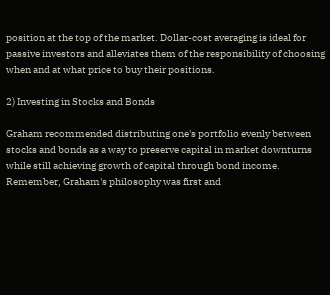position at the top of the market. Dollar-cost averaging is ideal for passive investors and alleviates them of the responsibility of choosing when and at what price to buy their positions.

2) Investing in Stocks and Bonds

Graham recommended distributing one's portfolio evenly between stocks and bonds as a way to preserve capital in market downturns while still achieving growth of capital through bond income. Remember, Graham's philosophy was first and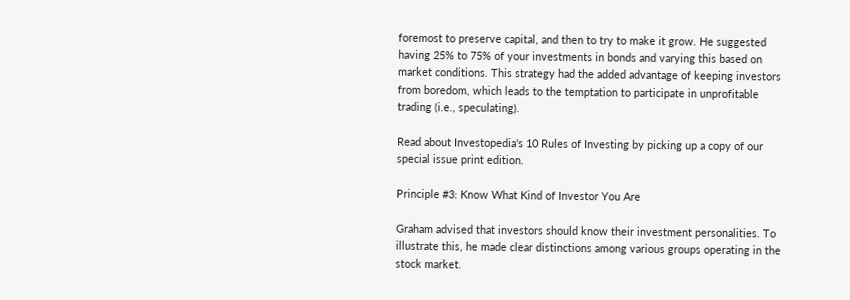foremost to preserve capital, and then to try to make it grow. He suggested having 25% to 75% of your investments in bonds and varying this based on market conditions. This strategy had the added advantage of keeping investors from boredom, which leads to the temptation to participate in unprofitable trading (i.e., speculating).

Read about Investopedia's 10 Rules of Investing by picking up a copy of our special issue print edition.

Principle #3: Know What Kind of Investor You Are

Graham advised that investors should know their investment personalities. To illustrate this, he made clear distinctions among various groups operating in the stock market.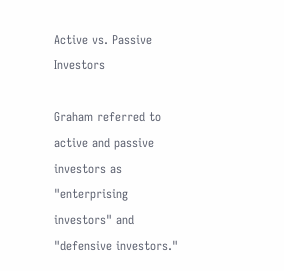Active vs. Passive Investors

Graham referred to active and passive investors as "enterprising investors" and "defensive investors."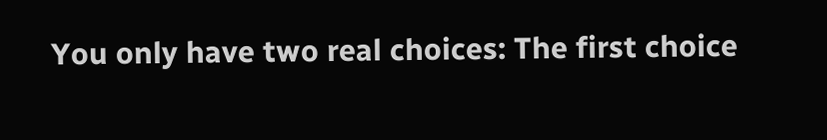You only have two real choices: The first choice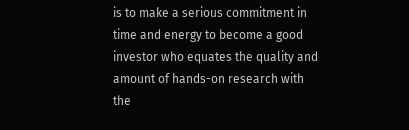is to make a serious commitment in time and energy to become a good investor who equates the quality and amount of hands-on research with the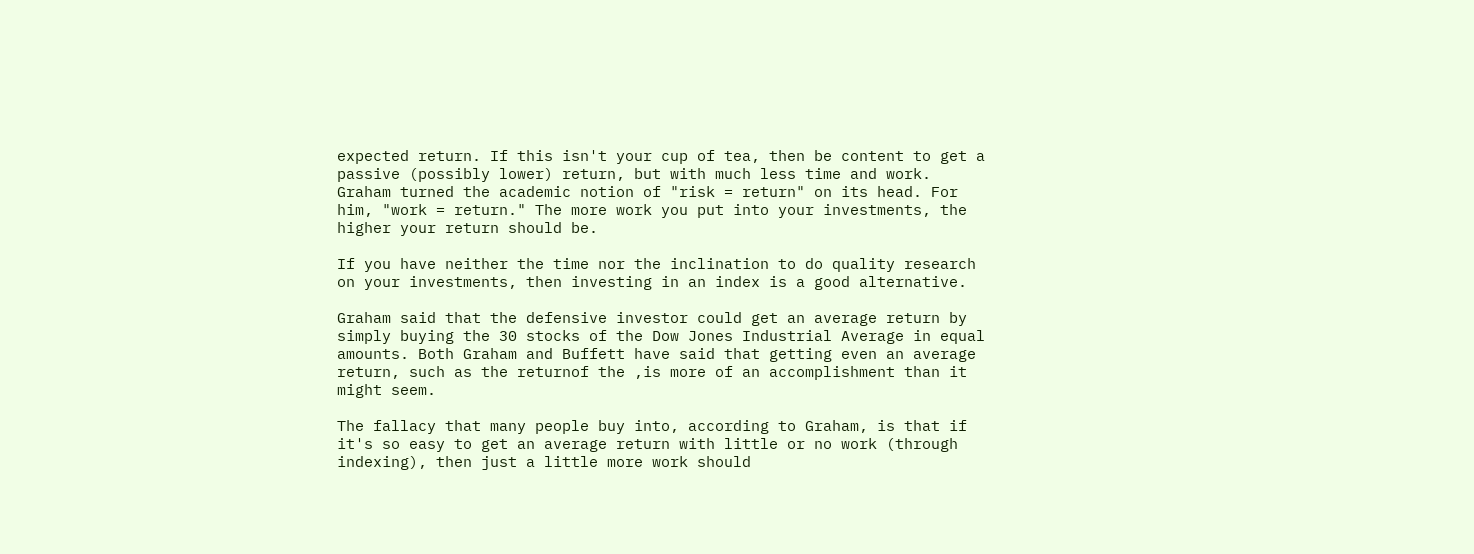expected return. If this isn't your cup of tea, then be content to get a passive (possibly lower) return, but with much less time and work. Graham turned the academic notion of "risk = return" on its head. For him, "work = return." The more work you put into your investments, the higher your return should be.

If you have neither the time nor the inclination to do quality research on your investments, then investing in an index is a good alternative.

Graham said that the defensive investor could get an average return by simply buying the 30 stocks of the Dow Jones Industrial Average in equal amounts. Both Graham and Buffett have said that getting even an average return, such as the returnof the ,is more of an accomplishment than it might seem.

The fallacy that many people buy into, according to Graham, is that if it's so easy to get an average return with little or no work (through indexing), then just a little more work should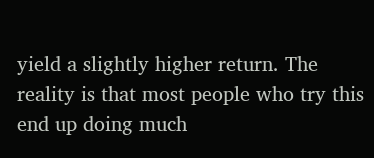yield a slightly higher return. The reality is that most people who try this end up doing much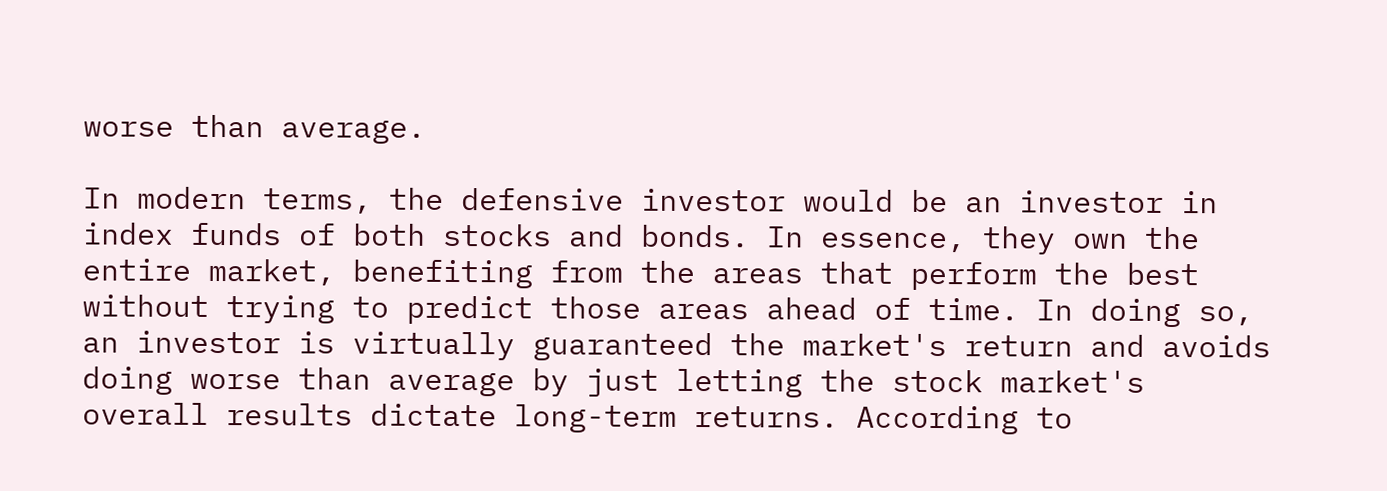worse than average.

In modern terms, the defensive investor would be an investor in index funds of both stocks and bonds. In essence, they own the entire market, benefiting from the areas that perform the best without trying to predict those areas ahead of time. In doing so, an investor is virtually guaranteed the market's return and avoids doing worse than average by just letting the stock market's overall results dictate long-term returns. According to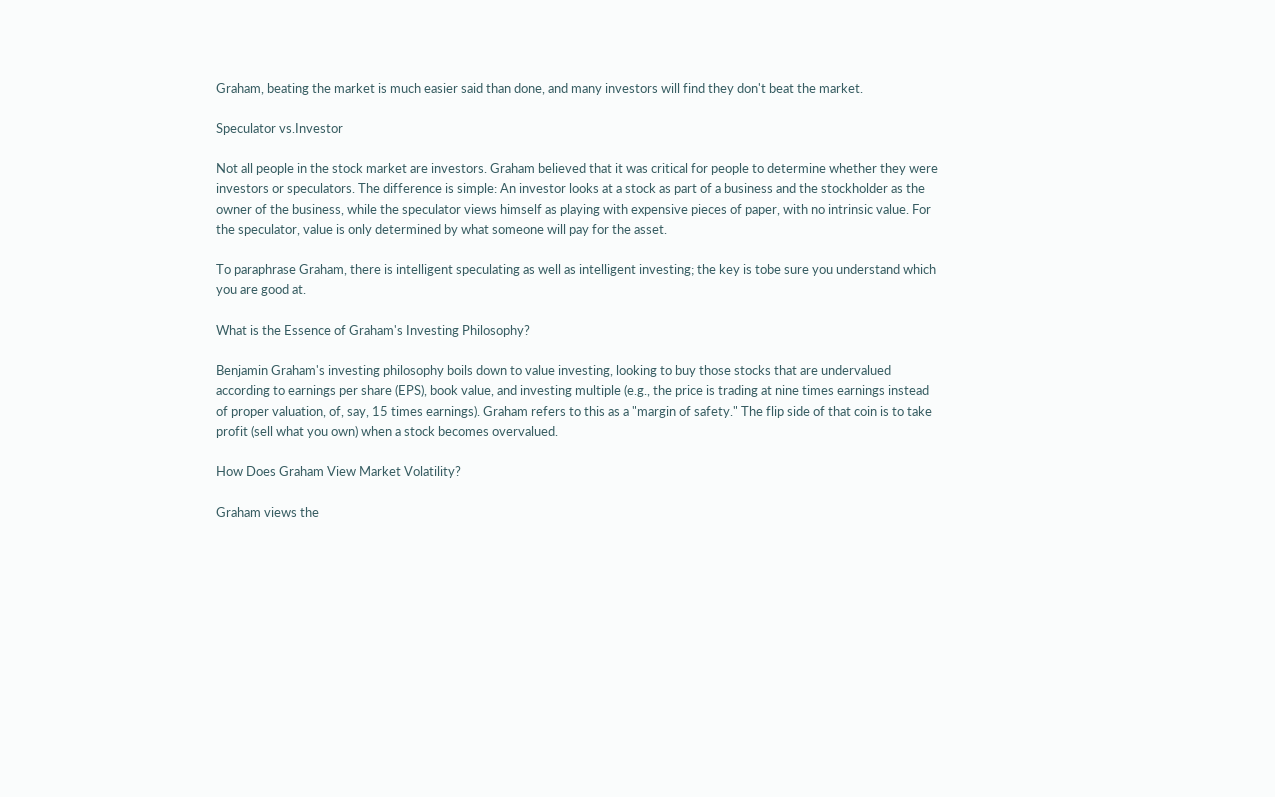Graham, beating the market is much easier said than done, and many investors will find they don't beat the market.

Speculator vs.Investor

Not all people in the stock market are investors. Graham believed that it was critical for people to determine whether they were investors or speculators. The difference is simple: An investor looks at a stock as part of a business and the stockholder as the owner of the business, while the speculator views himself as playing with expensive pieces of paper, with no intrinsic value. For the speculator, value is only determined by what someone will pay for the asset.

To paraphrase Graham, there is intelligent speculating as well as intelligent investing; the key is tobe sure you understand which you are good at.

What is the Essence of Graham's Investing Philosophy?

Benjamin Graham's investing philosophy boils down to value investing, looking to buy those stocks that are undervalued according to earnings per share (EPS), book value, and investing multiple (e.g., the price is trading at nine times earnings instead of proper valuation, of, say, 15 times earnings). Graham refers to this as a "margin of safety." The flip side of that coin is to take profit (sell what you own) when a stock becomes overvalued.

How Does Graham View Market Volatility?

Graham views the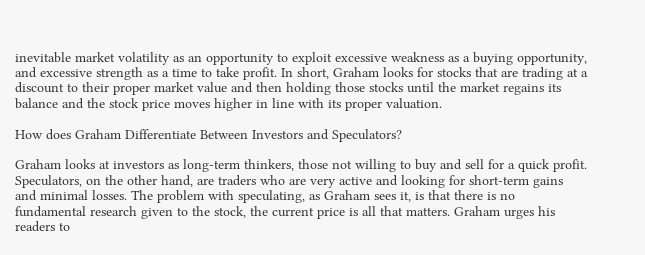inevitable market volatility as an opportunity to exploit excessive weakness as a buying opportunity, and excessive strength as a time to take profit. In short, Graham looks for stocks that are trading at a discount to their proper market value and then holding those stocks until the market regains its balance and the stock price moves higher in line with its proper valuation.

How does Graham Differentiate Between Investors and Speculators?

Graham looks at investors as long-term thinkers, those not willing to buy and sell for a quick profit. Speculators, on the other hand, are traders who are very active and looking for short-term gains and minimal losses. The problem with speculating, as Graham sees it, is that there is no fundamental research given to the stock, the current price is all that matters. Graham urges his readers to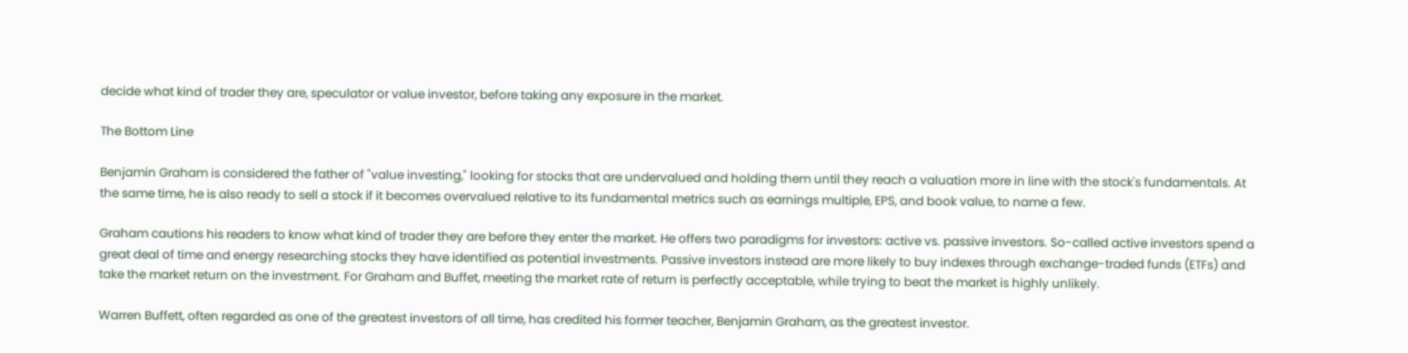decide what kind of trader they are, speculator or value investor, before taking any exposure in the market.

The Bottom Line

Benjamin Graham is considered the father of "value investing," looking for stocks that are undervalued and holding them until they reach a valuation more in line with the stock's fundamentals. At the same time, he is also ready to sell a stock if it becomes overvalued relative to its fundamental metrics such as earnings multiple, EPS, and book value, to name a few.

Graham cautions his readers to know what kind of trader they are before they enter the market. He offers two paradigms for investors: active vs. passive investors. So-called active investors spend a great deal of time and energy researching stocks they have identified as potential investments. Passive investors instead are more likely to buy indexes through exchange-traded funds (ETFs) and take the market return on the investment. For Graham and Buffet, meeting the market rate of return is perfectly acceptable, while trying to beat the market is highly unlikely.

Warren Buffett, often regarded as one of the greatest investors of all time, has credited his former teacher, Benjamin Graham, as the greatest investor.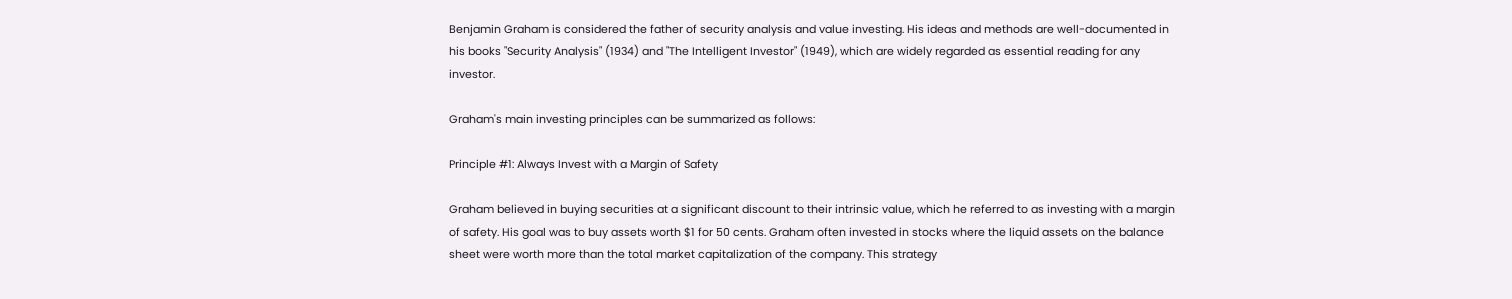Benjamin Graham is considered the father of security analysis and value investing. His ideas and methods are well-documented in his books "Security Analysis" (1934) and "The Intelligent Investor" (1949), which are widely regarded as essential reading for any investor.

Graham's main investing principles can be summarized as follows:

Principle #1: Always Invest with a Margin of Safety

Graham believed in buying securities at a significant discount to their intrinsic value, which he referred to as investing with a margin of safety. His goal was to buy assets worth $1 for 50 cents. Graham often invested in stocks where the liquid assets on the balance sheet were worth more than the total market capitalization of the company. This strategy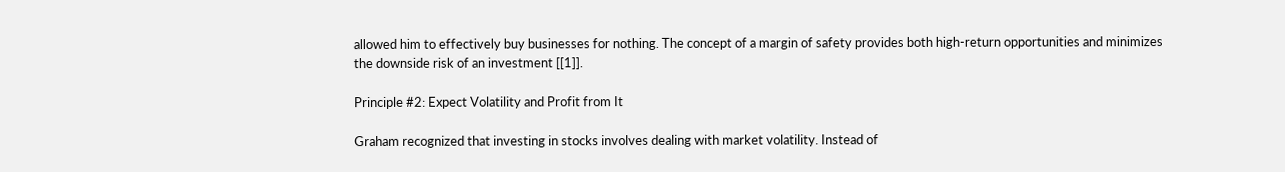allowed him to effectively buy businesses for nothing. The concept of a margin of safety provides both high-return opportunities and minimizes the downside risk of an investment [[1]].

Principle #2: Expect Volatility and Profit from It

Graham recognized that investing in stocks involves dealing with market volatility. Instead of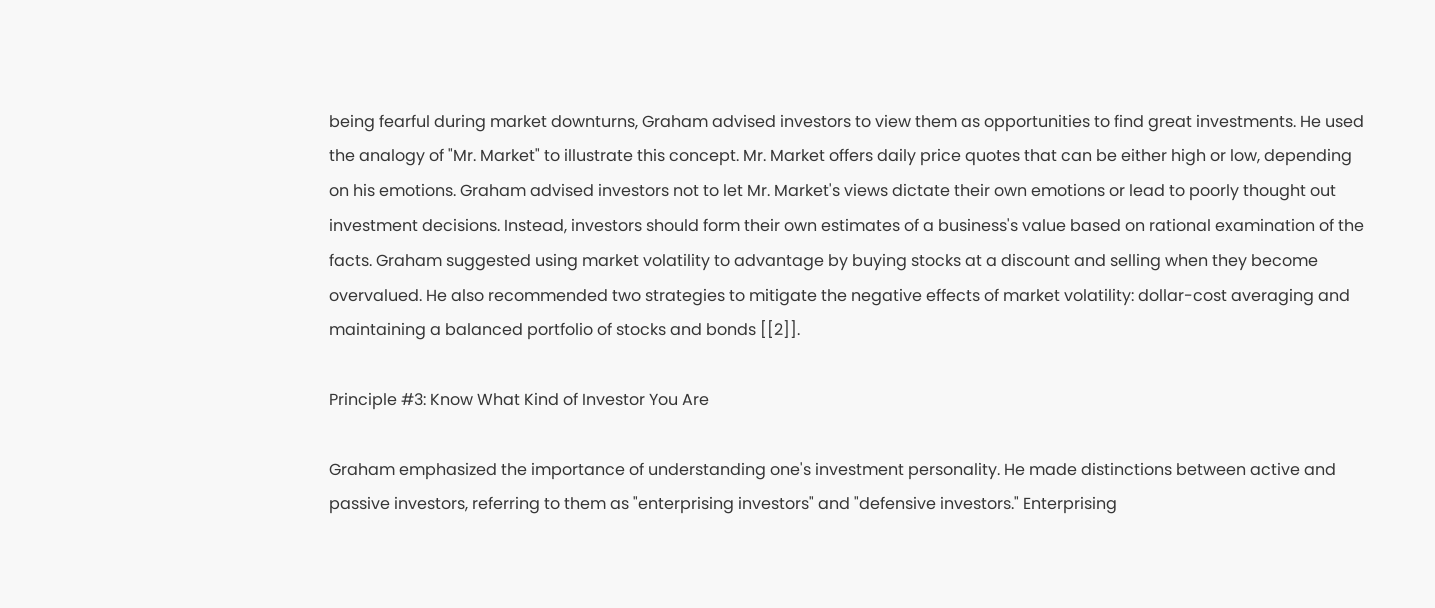being fearful during market downturns, Graham advised investors to view them as opportunities to find great investments. He used the analogy of "Mr. Market" to illustrate this concept. Mr. Market offers daily price quotes that can be either high or low, depending on his emotions. Graham advised investors not to let Mr. Market's views dictate their own emotions or lead to poorly thought out investment decisions. Instead, investors should form their own estimates of a business's value based on rational examination of the facts. Graham suggested using market volatility to advantage by buying stocks at a discount and selling when they become overvalued. He also recommended two strategies to mitigate the negative effects of market volatility: dollar-cost averaging and maintaining a balanced portfolio of stocks and bonds [[2]].

Principle #3: Know What Kind of Investor You Are

Graham emphasized the importance of understanding one's investment personality. He made distinctions between active and passive investors, referring to them as "enterprising investors" and "defensive investors." Enterprising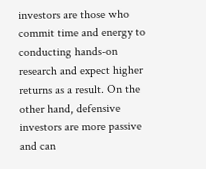investors are those who commit time and energy to conducting hands-on research and expect higher returns as a result. On the other hand, defensive investors are more passive and can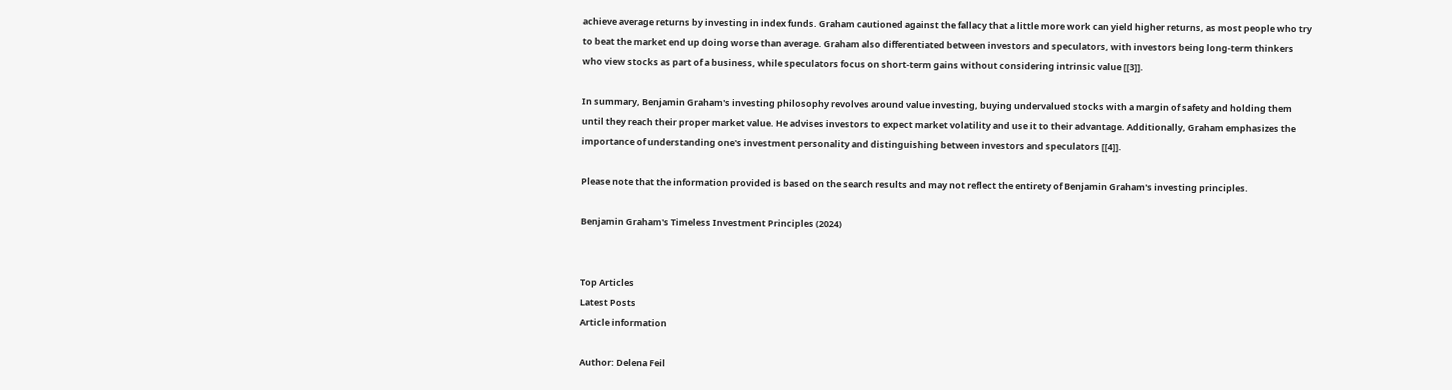achieve average returns by investing in index funds. Graham cautioned against the fallacy that a little more work can yield higher returns, as most people who try to beat the market end up doing worse than average. Graham also differentiated between investors and speculators, with investors being long-term thinkers who view stocks as part of a business, while speculators focus on short-term gains without considering intrinsic value [[3]].

In summary, Benjamin Graham's investing philosophy revolves around value investing, buying undervalued stocks with a margin of safety and holding them until they reach their proper market value. He advises investors to expect market volatility and use it to their advantage. Additionally, Graham emphasizes the importance of understanding one's investment personality and distinguishing between investors and speculators [[4]].

Please note that the information provided is based on the search results and may not reflect the entirety of Benjamin Graham's investing principles.

Benjamin Graham's Timeless Investment Principles (2024)


Top Articles
Latest Posts
Article information

Author: Delena Feil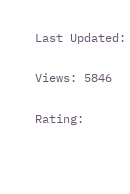Last Updated:

Views: 5846

Rating: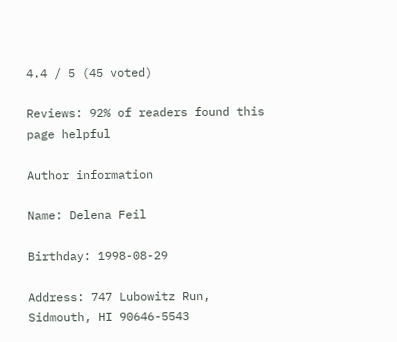4.4 / 5 (45 voted)

Reviews: 92% of readers found this page helpful

Author information

Name: Delena Feil

Birthday: 1998-08-29

Address: 747 Lubowitz Run, Sidmouth, HI 90646-5543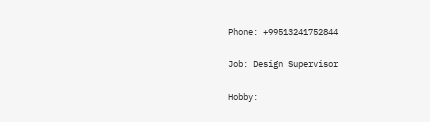Phone: +99513241752844

Job: Design Supervisor

Hobby: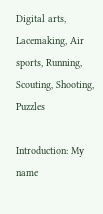Digital arts, Lacemaking, Air sports, Running, Scouting, Shooting, Puzzles

Introduction: My name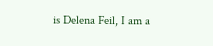is Delena Feil, I am a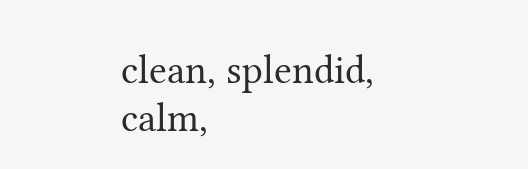clean, splendid, calm,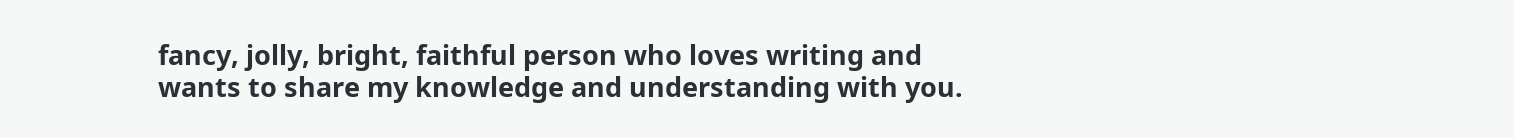fancy, jolly, bright, faithful person who loves writing and wants to share my knowledge and understanding with you.